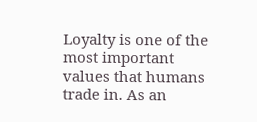Loyalty is one of the most important values that humans trade in. As an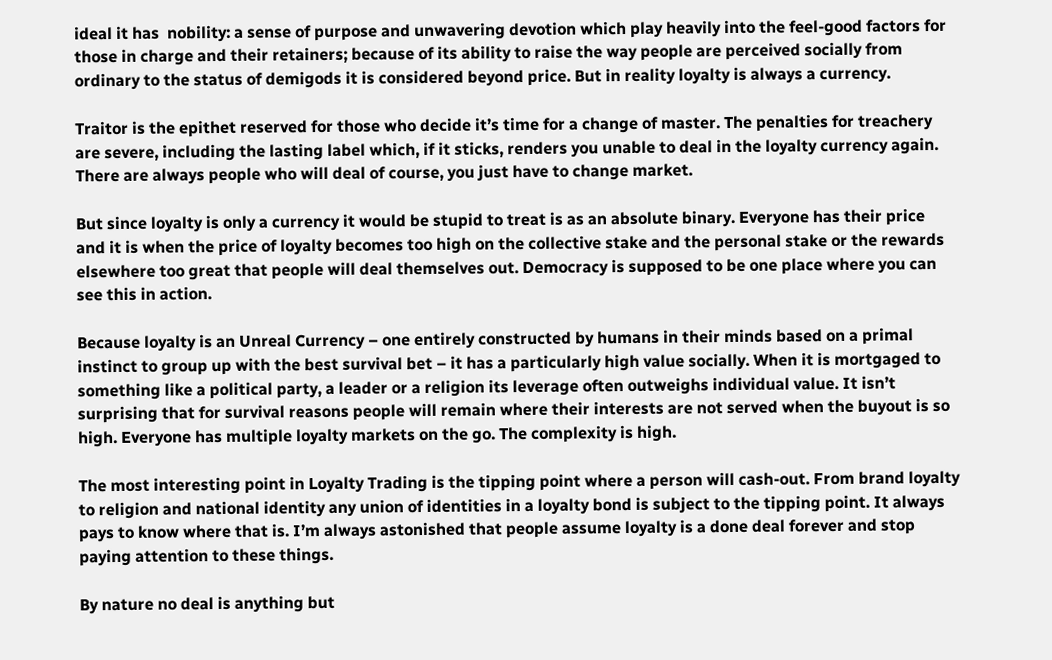ideal it has  nobility: a sense of purpose and unwavering devotion which play heavily into the feel-good factors for those in charge and their retainers; because of its ability to raise the way people are perceived socially from ordinary to the status of demigods it is considered beyond price. But in reality loyalty is always a currency.

Traitor is the epithet reserved for those who decide it’s time for a change of master. The penalties for treachery are severe, including the lasting label which, if it sticks, renders you unable to deal in the loyalty currency again. There are always people who will deal of course, you just have to change market.

But since loyalty is only a currency it would be stupid to treat is as an absolute binary. Everyone has their price and it is when the price of loyalty becomes too high on the collective stake and the personal stake or the rewards elsewhere too great that people will deal themselves out. Democracy is supposed to be one place where you can see this in action.

Because loyalty is an Unreal Currency – one entirely constructed by humans in their minds based on a primal instinct to group up with the best survival bet – it has a particularly high value socially. When it is mortgaged to something like a political party, a leader or a religion its leverage often outweighs individual value. It isn’t surprising that for survival reasons people will remain where their interests are not served when the buyout is so high. Everyone has multiple loyalty markets on the go. The complexity is high.

The most interesting point in Loyalty Trading is the tipping point where a person will cash-out. From brand loyalty to religion and national identity any union of identities in a loyalty bond is subject to the tipping point. It always pays to know where that is. I’m always astonished that people assume loyalty is a done deal forever and stop paying attention to these things.

By nature no deal is anything but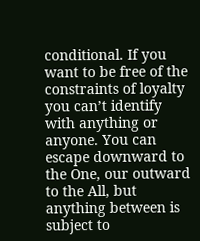conditional. If you want to be free of the constraints of loyalty you can’t identify with anything or anyone. You can escape downward to the One, our outward to the All, but anything between is subject to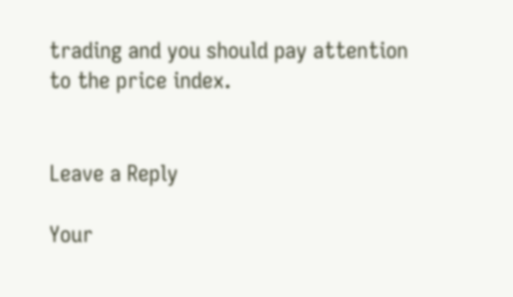trading and you should pay attention to the price index.


Leave a Reply

Your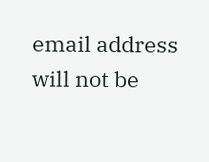email address will not be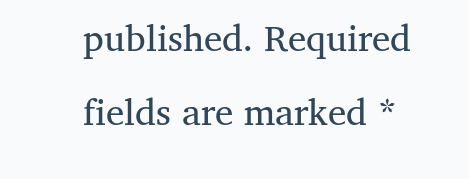published. Required fields are marked *